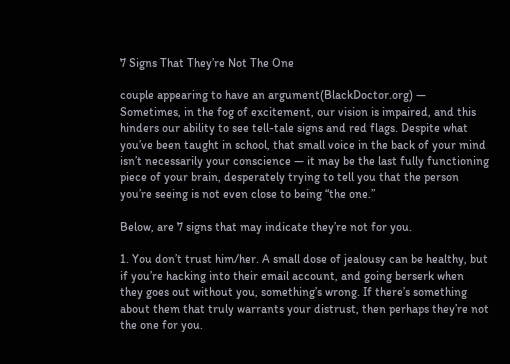7 Signs That They’re Not The One

couple appearing to have an argument(BlackDoctor.org) — Sometimes, in the fog of excitement, our vision is impaired, and this hinders our ability to see tell-tale signs and red flags. Despite what you’ve been taught in school, that small voice in the back of your mind isn’t necessarily your conscience — it may be the last fully functioning piece of your brain, desperately trying to tell you that the person you’re seeing is not even close to being “the one.”

Below, are 7 signs that may indicate they’re not for you.

1. You don’t trust him/her. A small dose of jealousy can be healthy, but if you’re hacking into their email account, and going berserk when they goes out without you, something’s wrong. If there’s something about them that truly warrants your distrust, then perhaps they’re not the one for you.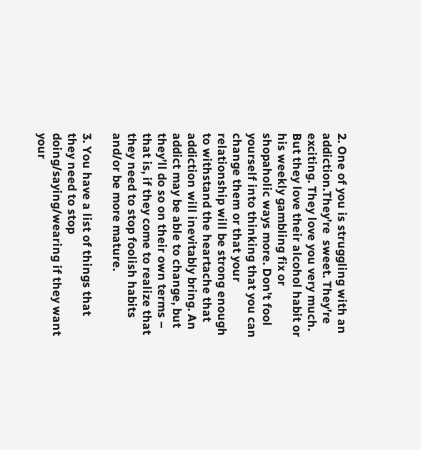2. One of you is struggling with an addiction.They’re  sweet. They’re exciting. They love you very much. But they love their alcohol habit or his weekly gambling fix or shopaholic ways more. Don’t fool yourself into thinking that you can change them or that your relationship will be strong enough to withstand the heartache that addiction will inevitably bring. An addict may be able to change, but they’ll do so on their own terms – that is, if they come to realize that they need to stop foolish habits and/or be more mature.

3. You have a list of things that they need to stop doing/saying/wearing if they want your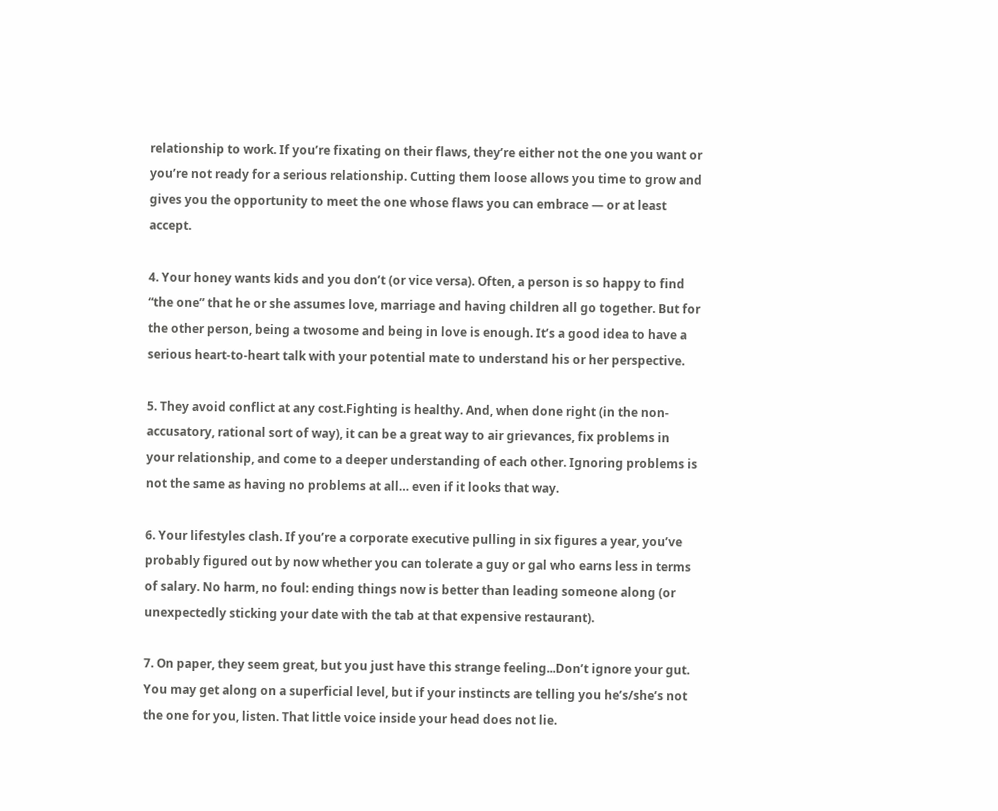relationship to work. If you’re fixating on their flaws, they’re either not the one you want or you’re not ready for a serious relationship. Cutting them loose allows you time to grow and gives you the opportunity to meet the one whose flaws you can embrace — or at least accept.

4. Your honey wants kids and you don’t (or vice versa). Often, a person is so happy to find “the one” that he or she assumes love, marriage and having children all go together. But for the other person, being a twosome and being in love is enough. It’s a good idea to have a serious heart-to-heart talk with your potential mate to understand his or her perspective.

5. They avoid conflict at any cost.Fighting is healthy. And, when done right (in the non-accusatory, rational sort of way), it can be a great way to air grievances, fix problems in your relationship, and come to a deeper understanding of each other. Ignoring problems is not the same as having no problems at all… even if it looks that way.

6. Your lifestyles clash. If you’re a corporate executive pulling in six figures a year, you’ve probably figured out by now whether you can tolerate a guy or gal who earns less in terms of salary. No harm, no foul: ending things now is better than leading someone along (or unexpectedly sticking your date with the tab at that expensive restaurant).

7. On paper, they seem great, but you just have this strange feeling...Don’t ignore your gut. You may get along on a superficial level, but if your instincts are telling you he’s/she’s not the one for you, listen. That little voice inside your head does not lie.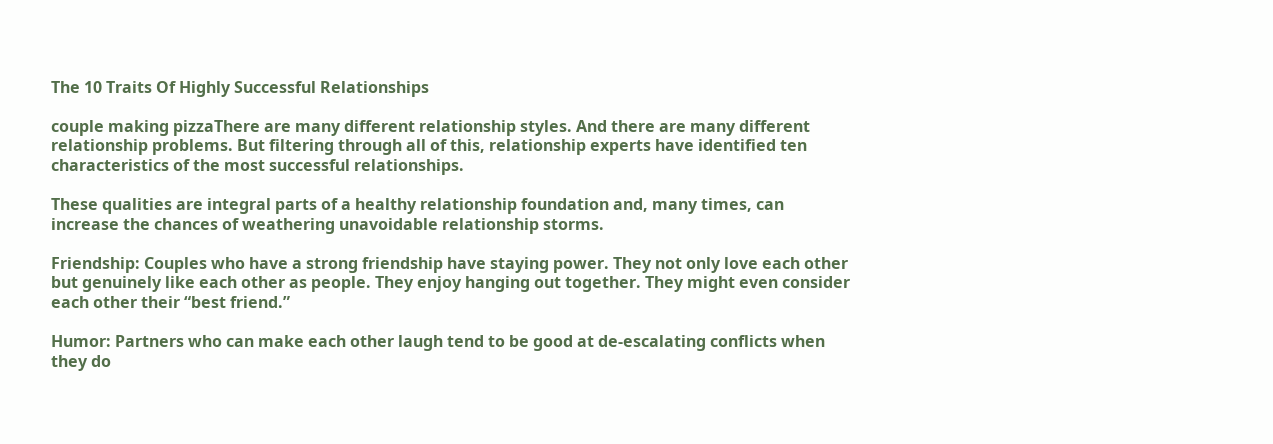The 10 Traits Of Highly Successful Relationships

couple making pizzaThere are many different relationship styles. And there are many different relationship problems. But filtering through all of this, relationship experts have identified ten characteristics of the most successful relationships.

These qualities are integral parts of a healthy relationship foundation and, many times, can increase the chances of weathering unavoidable relationship storms.

Friendship: Couples who have a strong friendship have staying power. They not only love each other but genuinely like each other as people. They enjoy hanging out together. They might even consider each other their “best friend.”

Humor: Partners who can make each other laugh tend to be good at de-escalating conflicts when they do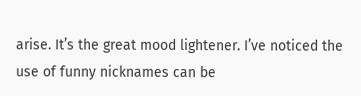arise. It’s the great mood lightener. I’ve noticed the use of funny nicknames can be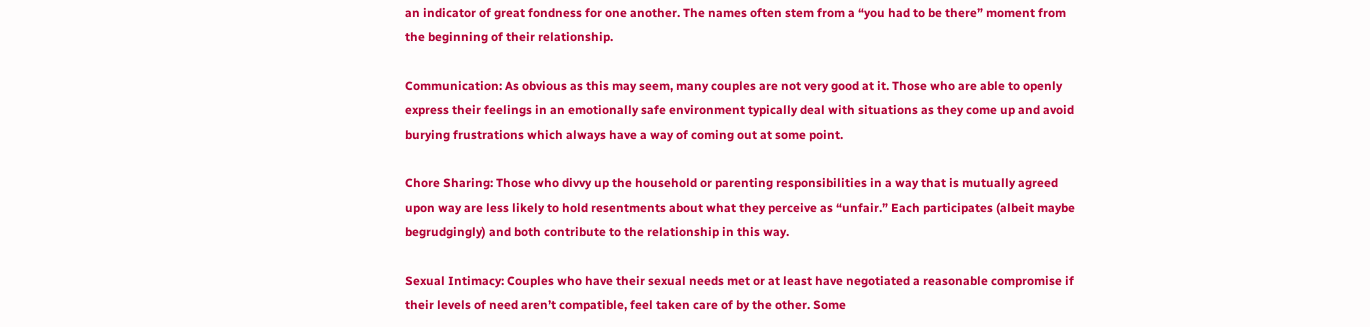an indicator of great fondness for one another. The names often stem from a “you had to be there” moment from the beginning of their relationship.

Communication: As obvious as this may seem, many couples are not very good at it. Those who are able to openly express their feelings in an emotionally safe environment typically deal with situations as they come up and avoid burying frustrations which always have a way of coming out at some point.

Chore Sharing: Those who divvy up the household or parenting responsibilities in a way that is mutually agreed upon way are less likely to hold resentments about what they perceive as “unfair.” Each participates (albeit maybe begrudgingly) and both contribute to the relationship in this way.

Sexual Intimacy: Couples who have their sexual needs met or at least have negotiated a reasonable compromise if their levels of need aren’t compatible, feel taken care of by the other. Some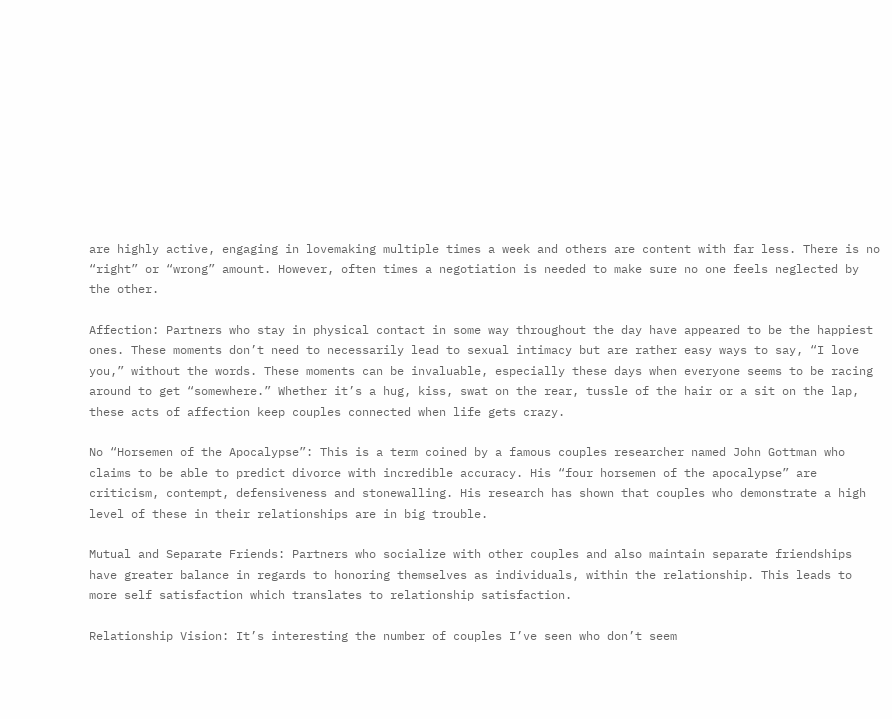are highly active, engaging in lovemaking multiple times a week and others are content with far less. There is no “right” or “wrong” amount. However, often times a negotiation is needed to make sure no one feels neglected by the other.

Affection: Partners who stay in physical contact in some way throughout the day have appeared to be the happiest ones. These moments don’t need to necessarily lead to sexual intimacy but are rather easy ways to say, “I love you,” without the words. These moments can be invaluable, especially these days when everyone seems to be racing around to get “somewhere.” Whether it’s a hug, kiss, swat on the rear, tussle of the hair or a sit on the lap, these acts of affection keep couples connected when life gets crazy.

No “Horsemen of the Apocalypse”: This is a term coined by a famous couples researcher named John Gottman who claims to be able to predict divorce with incredible accuracy. His “four horsemen of the apocalypse” are criticism, contempt, defensiveness and stonewalling. His research has shown that couples who demonstrate a high level of these in their relationships are in big trouble.

Mutual and Separate Friends: Partners who socialize with other couples and also maintain separate friendships have greater balance in regards to honoring themselves as individuals, within the relationship. This leads to more self satisfaction which translates to relationship satisfaction.

Relationship Vision: It’s interesting the number of couples I’ve seen who don’t seem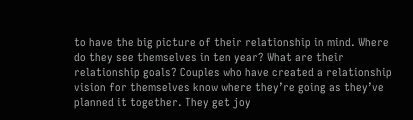to have the big picture of their relationship in mind. Where do they see themselves in ten year? What are their relationship goals? Couples who have created a relationship vision for themselves know where they’re going as they’ve planned it together. They get joy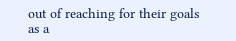out of reaching for their goals as a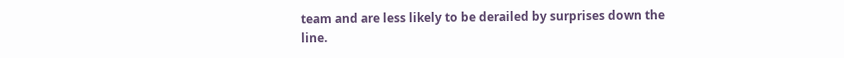team and are less likely to be derailed by surprises down the line.